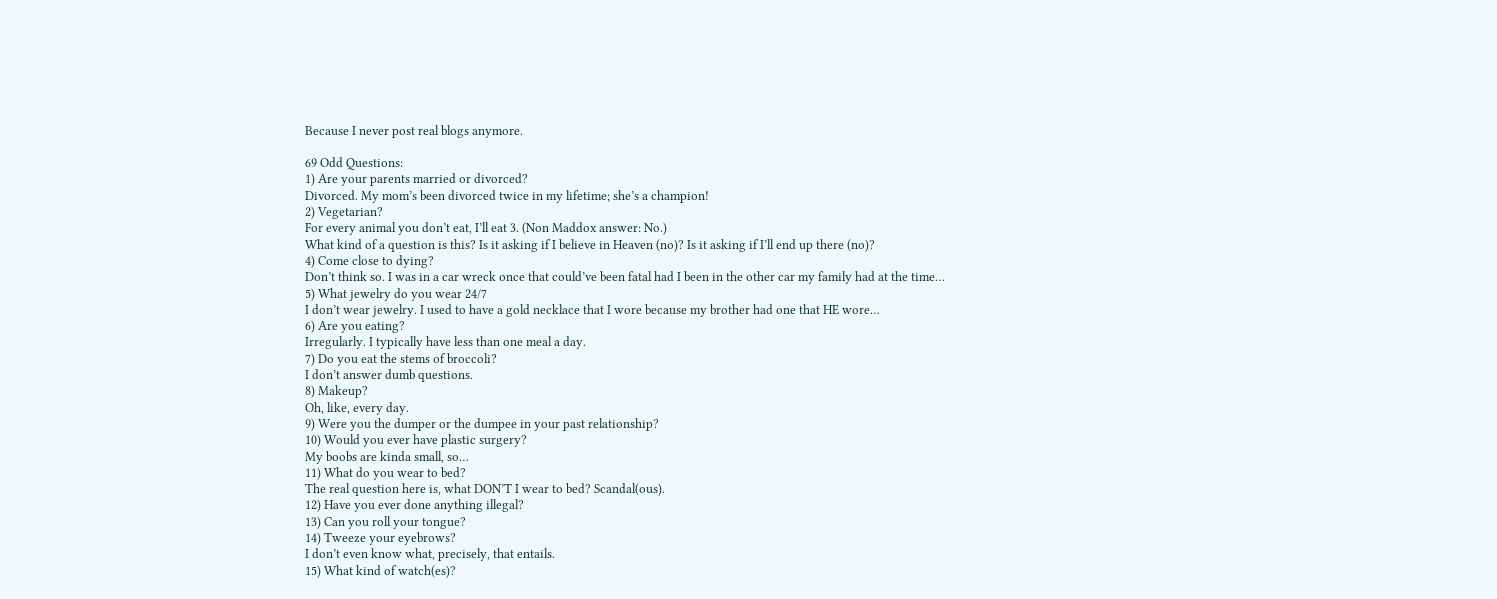Because I never post real blogs anymore.

69 Odd Questions:
1) Are your parents married or divorced?
Divorced. My mom’s been divorced twice in my lifetime; she’s a champion!
2) Vegetarian?
For every animal you don’t eat, I’ll eat 3. (Non Maddox answer: No.)
What kind of a question is this? Is it asking if I believe in Heaven (no)? Is it asking if I’ll end up there (no)?
4) Come close to dying?
Don’t think so. I was in a car wreck once that could’ve been fatal had I been in the other car my family had at the time…
5) What jewelry do you wear 24/7
I don’t wear jewelry. I used to have a gold necklace that I wore because my brother had one that HE wore…
6) Are you eating?
Irregularly. I typically have less than one meal a day.
7) Do you eat the stems of broccoli?
I don’t answer dumb questions.
8) Makeup?
Oh, like, every day.
9) Were you the dumper or the dumpee in your past relationship?
10) Would you ever have plastic surgery?
My boobs are kinda small, so…
11) What do you wear to bed?
The real question here is, what DON’T I wear to bed? Scandal(ous).
12) Have you ever done anything illegal?
13) Can you roll your tongue?
14) Tweeze your eyebrows?
I don’t even know what, precisely, that entails.
15) What kind of watch(es)?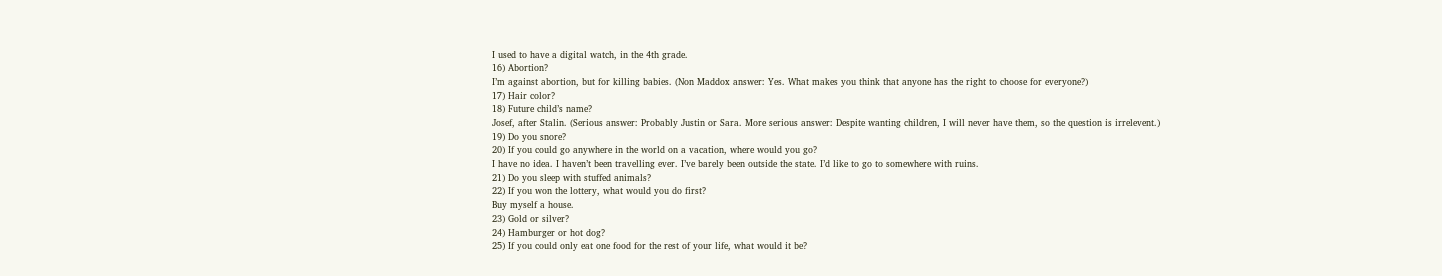I used to have a digital watch, in the 4th grade.
16) Abortion?
I’m against abortion, but for killing babies. (Non Maddox answer: Yes. What makes you think that anyone has the right to choose for everyone?)
17) Hair color?
18) Future child’s name?
Josef, after Stalin. (Serious answer: Probably Justin or Sara. More serious answer: Despite wanting children, I will never have them, so the question is irrelevent.)
19) Do you snore?
20) If you could go anywhere in the world on a vacation, where would you go?
I have no idea. I haven’t been travelling ever. I’ve barely been outside the state. I’d like to go to somewhere with ruins.
21) Do you sleep with stuffed animals?
22) If you won the lottery, what would you do first?
Buy myself a house.
23) Gold or silver?
24) Hamburger or hot dog?
25) If you could only eat one food for the rest of your life, what would it be?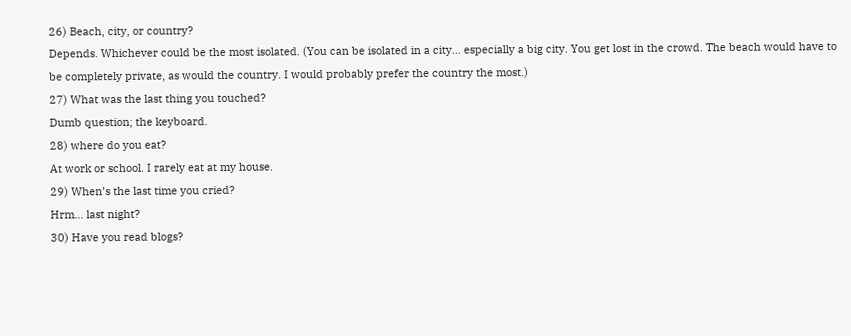26) Beach, city, or country?
Depends. Whichever could be the most isolated. (You can be isolated in a city… especially a big city. You get lost in the crowd. The beach would have to be completely private, as would the country. I would probably prefer the country the most.)
27) What was the last thing you touched?
Dumb question; the keyboard.
28) where do you eat?
At work or school. I rarely eat at my house.
29) When’s the last time you cried?
Hrm… last night?
30) Have you read blogs?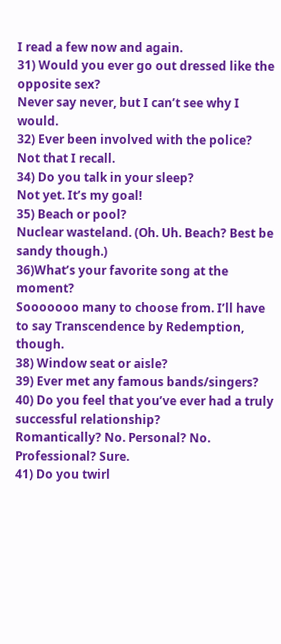I read a few now and again.
31) Would you ever go out dressed like the opposite sex?
Never say never, but I can’t see why I would.
32) Ever been involved with the police?
Not that I recall.
34) Do you talk in your sleep?
Not yet. It’s my goal!
35) Beach or pool?
Nuclear wasteland. (Oh. Uh. Beach? Best be sandy though.)
36)What’s your favorite song at the moment?
Sooooooo many to choose from. I’ll have to say Transcendence by Redemption, though.
38) Window seat or aisle?
39) Ever met any famous bands/singers?
40) Do you feel that you’ve ever had a truly successful relationship?
Romantically? No. Personal? No. Professional? Sure.
41) Do you twirl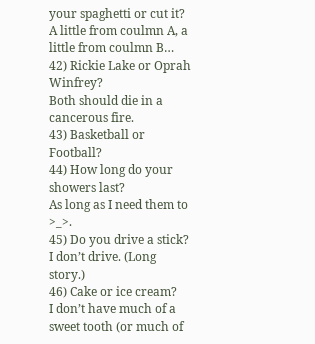your spaghetti or cut it?
A little from coulmn A, a little from coulmn B…
42) Rickie Lake or Oprah Winfrey?
Both should die in a cancerous fire.
43) Basketball or Football?
44) How long do your showers last?
As long as I need them to >_>.
45) Do you drive a stick?
I don’t drive. (Long story.)
46) Cake or ice cream?
I don’t have much of a sweet tooth (or much of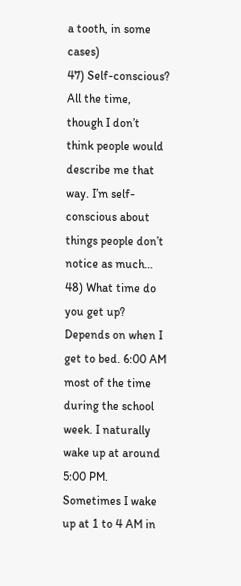a tooth, in some cases)
47) Self-conscious?
All the time, though I don’t think people would describe me that way. I’m self-conscious about things people don’t notice as much…
48) What time do you get up?
Depends on when I get to bed. 6:00 AM most of the time during the school week. I naturally wake up at around 5:00 PM. Sometimes I wake up at 1 to 4 AM in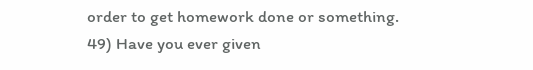order to get homework done or something.
49) Have you ever given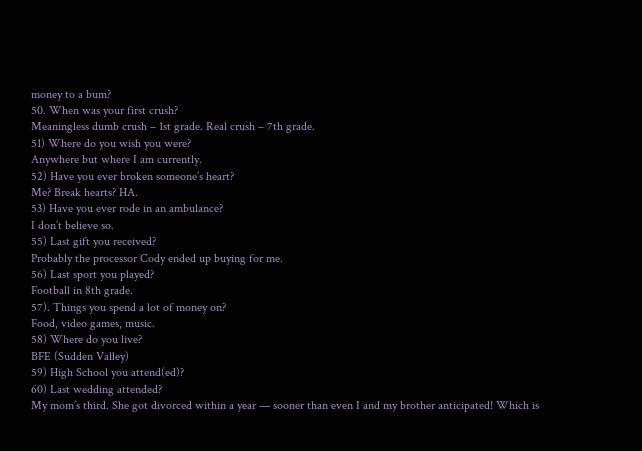money to a bum?
50. When was your first crush?
Meaningless dumb crush – 1st grade. Real crush – 7th grade.
51) Where do you wish you were?
Anywhere but where I am currently.
52) Have you ever broken someone’s heart?
Me? Break hearts? HA.
53) Have you ever rode in an ambulance?
I don’t believe so.
55) Last gift you received?
Probably the processor Cody ended up buying for me.
56) Last sport you played?
Football in 8th grade.
57). Things you spend a lot of money on?
Food, video games, music.
58) Where do you live?
BFE (Sudden Valley)
59) High School you attend(ed)?
60) Last wedding attended?
My mom’s third. She got divorced within a year — sooner than even I and my brother anticipated! Which is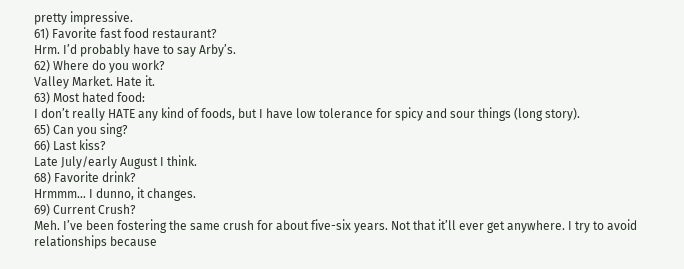pretty impressive.
61) Favorite fast food restaurant?
Hrm. I’d probably have to say Arby’s.
62) Where do you work?
Valley Market. Hate it.
63) Most hated food:
I don’t really HATE any kind of foods, but I have low tolerance for spicy and sour things (long story).
65) Can you sing?
66) Last kiss?
Late July/early August I think.
68) Favorite drink?
Hrmmm… I dunno, it changes.
69) Current Crush?
Meh. I’ve been fostering the same crush for about five-six years. Not that it’ll ever get anywhere. I try to avoid relationships because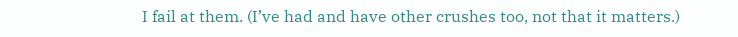I fail at them. (I’ve had and have other crushes too, not that it matters.)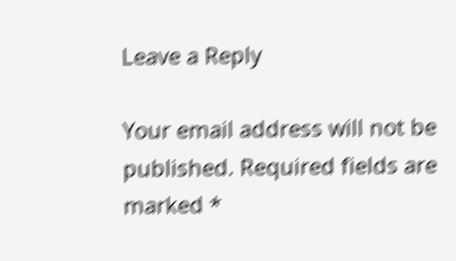Leave a Reply

Your email address will not be published. Required fields are marked *